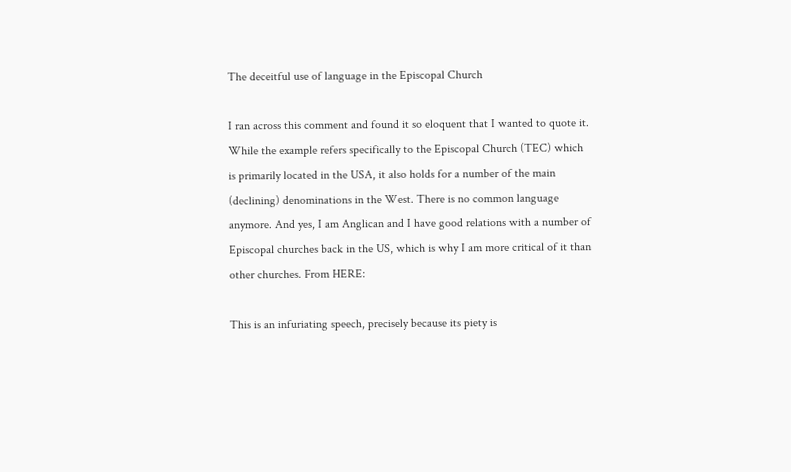The deceitful use of language in the Episcopal Church

I ran across this comment and found it so eloquent that I wanted to quote it. While the example refers specifically to the Episcopal Church (TEC) which is primarily located in the USA, it also holds for a number of the main (declining) denominations in the West. There is no common language anymore. And yes, I am Anglican and I have good relations with a number of Episcopal churches back in the US, which is why I am more critical of it than other churches. From HERE:

This is an infuriating speech, precisely because its piety is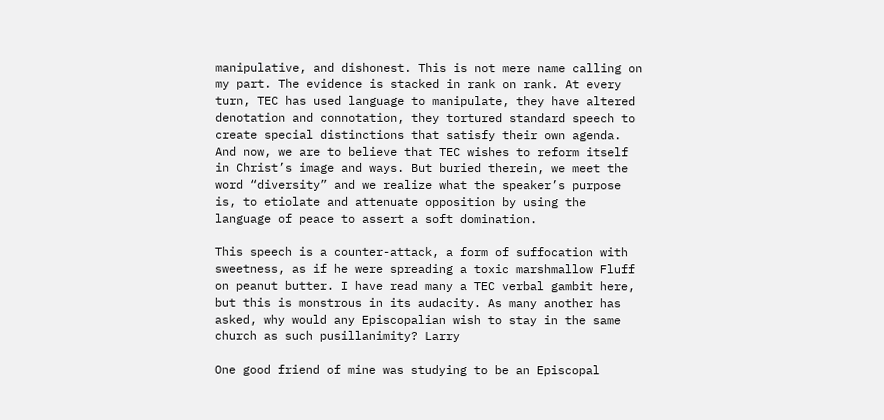manipulative, and dishonest. This is not mere name calling on my part. The evidence is stacked in rank on rank. At every turn, TEC has used language to manipulate, they have altered denotation and connotation, they tortured standard speech to create special distinctions that satisfy their own agenda. And now, we are to believe that TEC wishes to reform itself in Christ’s image and ways. But buried therein, we meet the word “diversity” and we realize what the speaker’s purpose is, to etiolate and attenuate opposition by using the language of peace to assert a soft domination.

This speech is a counter-attack, a form of suffocation with sweetness, as if he were spreading a toxic marshmallow Fluff on peanut butter. I have read many a TEC verbal gambit here, but this is monstrous in its audacity. As many another has asked, why would any Episcopalian wish to stay in the same church as such pusillanimity? Larry

One good friend of mine was studying to be an Episcopal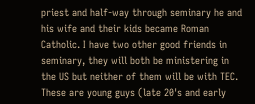priest and half-way through seminary he and his wife and their kids became Roman Catholic. I have two other good friends in seminary, they will both be ministering in the US but neither of them will be with TEC. These are young guys (late 20's and early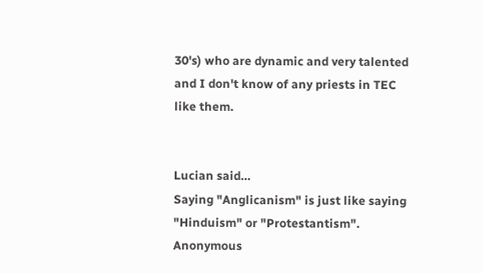30's) who are dynamic and very talented and I don't know of any priests in TEC like them.


Lucian said…
Saying "Anglicanism" is just like saying "Hinduism" or "Protestantism".
Anonymous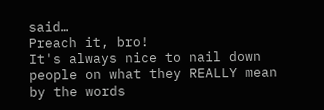said…
Preach it, bro!
It's always nice to nail down people on what they REALLY mean by the words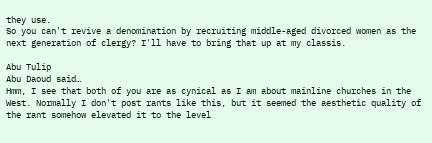they use.
So you can't revive a denomination by recruiting middle-aged divorced women as the next generation of clergy? I'll have to bring that up at my classis.

Abu Tulip
Abu Daoud said…
Hmm, I see that both of you are as cynical as I am about mainline churches in the West. Normally I don't post rants like this, but it seemed the aesthetic quality of the rant somehow elevated it to the level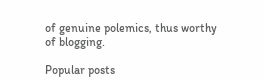of genuine polemics, thus worthy of blogging.

Popular posts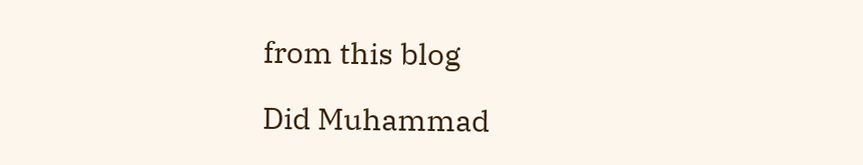from this blog

Did Muhammad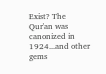Exist? The Qur'an was canonized in 1924...and other gems